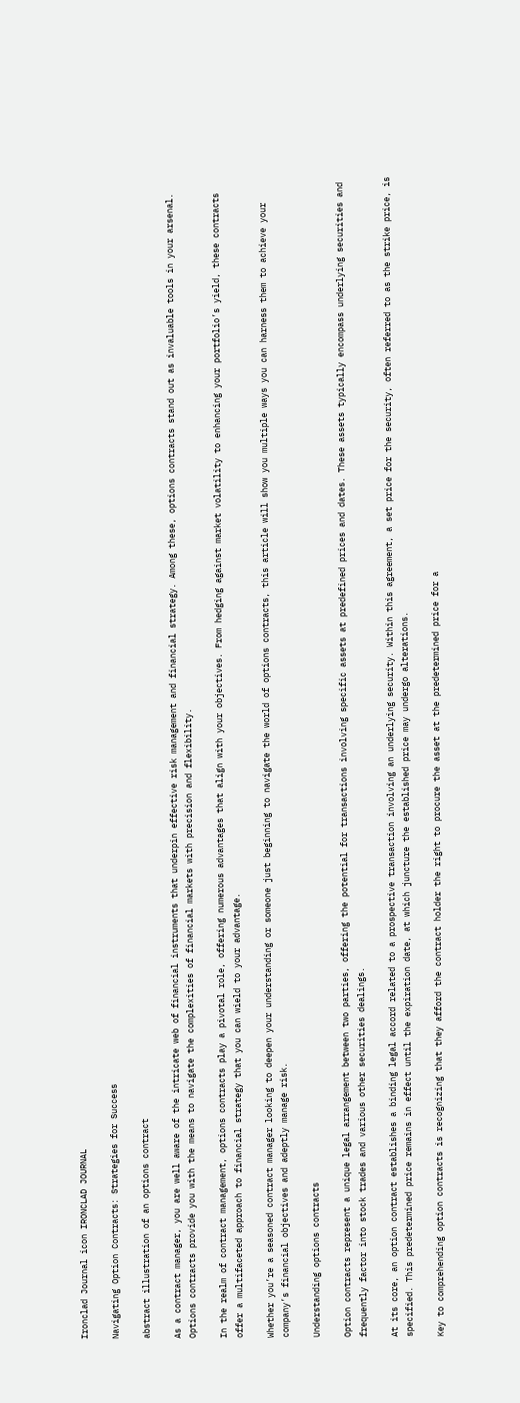Ironclad Journal icon IRONCLAD JOURNAL

Navigating Option Contracts: Strategies for Success

abstract illustration of an options contract

As a contract manager, you are well aware of the intricate web of financial instruments that underpin effective risk management and financial strategy. Among these, options contracts stand out as invaluable tools in your arsenal. Options contracts provide you with the means to navigate the complexities of financial markets with precision and flexibility.

In the realm of contract management, options contracts play a pivotal role, offering numerous advantages that align with your objectives. From hedging against market volatility to enhancing your portfolio’s yield, these contracts offer a multifaceted approach to financial strategy that you can wield to your advantage.

Whether you’re a seasoned contract manager looking to deepen your understanding or someone just beginning to navigate the world of options contracts, this article will show you multiple ways you can harness them to achieve your company’s financial objectives and adeptly manage risk.

Understanding options contracts

Option contracts represent a unique legal arrangement between two parties, offering the potential for transactions involving specific assets at predefined prices and dates. These assets typically encompass underlying securities and frequently factor into stock trades and various other securities dealings.

At its core, an option contract establishes a binding legal accord related to a prospective transaction involving an underlying security. Within this agreement, a set price for the security, often referred to as the strike price, is specified. This predetermined price remains in effect until the expiration date, at which juncture the established price may undergo alterations.

Key to comprehending option contracts is recognizing that they afford the contract holder the right to procure the asset at the predetermined price for a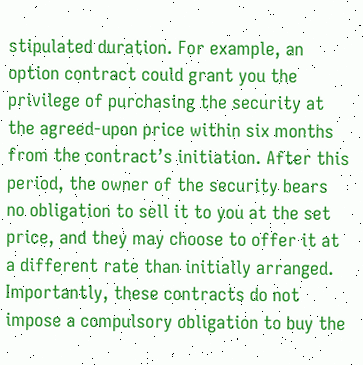stipulated duration. For example, an option contract could grant you the privilege of purchasing the security at the agreed-upon price within six months from the contract’s initiation. After this period, the owner of the security bears no obligation to sell it to you at the set price, and they may choose to offer it at a different rate than initially arranged. Importantly, these contracts do not impose a compulsory obligation to buy the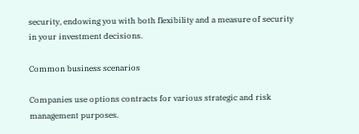security, endowing you with both flexibility and a measure of security in your investment decisions.

Common business scenarios

Companies use options contracts for various strategic and risk management purposes.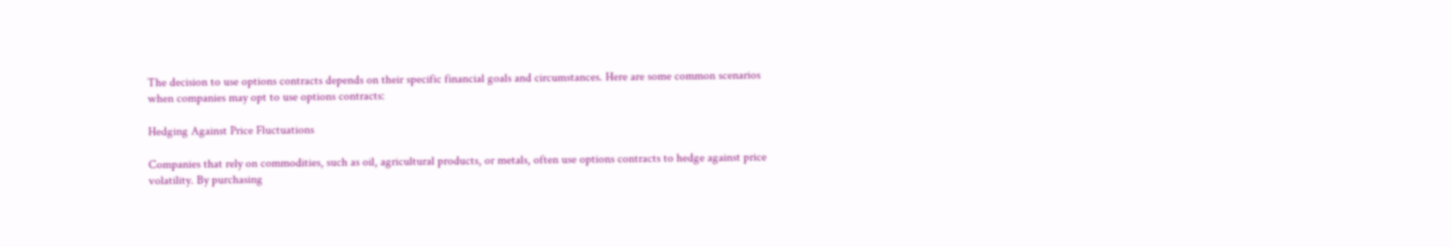The decision to use options contracts depends on their specific financial goals and circumstances. Here are some common scenarios when companies may opt to use options contracts:

Hedging Against Price Fluctuations

Companies that rely on commodities, such as oil, agricultural products, or metals, often use options contracts to hedge against price volatility. By purchasing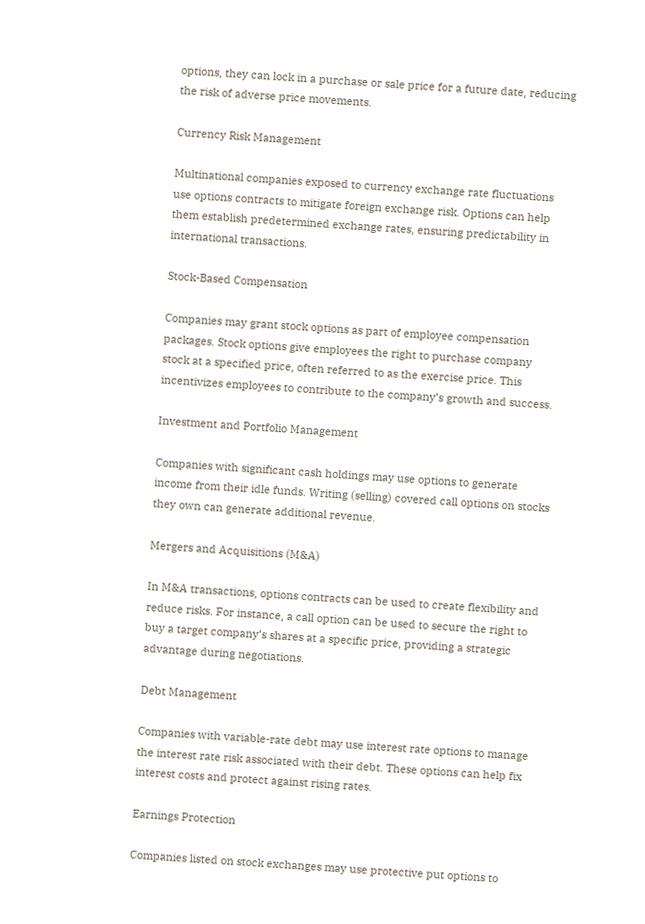options, they can lock in a purchase or sale price for a future date, reducing the risk of adverse price movements.

Currency Risk Management

Multinational companies exposed to currency exchange rate fluctuations use options contracts to mitigate foreign exchange risk. Options can help them establish predetermined exchange rates, ensuring predictability in international transactions.

Stock-Based Compensation

Companies may grant stock options as part of employee compensation packages. Stock options give employees the right to purchase company stock at a specified price, often referred to as the exercise price. This incentivizes employees to contribute to the company’s growth and success.

Investment and Portfolio Management

Companies with significant cash holdings may use options to generate income from their idle funds. Writing (selling) covered call options on stocks they own can generate additional revenue.

Mergers and Acquisitions (M&A)

In M&A transactions, options contracts can be used to create flexibility and reduce risks. For instance, a call option can be used to secure the right to buy a target company’s shares at a specific price, providing a strategic advantage during negotiations.

Debt Management

Companies with variable-rate debt may use interest rate options to manage the interest rate risk associated with their debt. These options can help fix interest costs and protect against rising rates.

Earnings Protection

Companies listed on stock exchanges may use protective put options to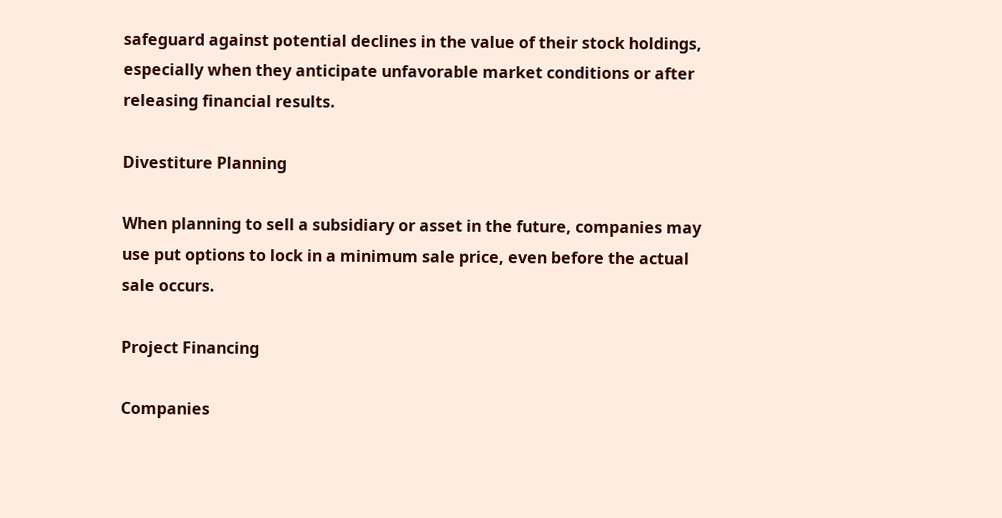safeguard against potential declines in the value of their stock holdings, especially when they anticipate unfavorable market conditions or after releasing financial results.

Divestiture Planning

When planning to sell a subsidiary or asset in the future, companies may use put options to lock in a minimum sale price, even before the actual sale occurs.

Project Financing

Companies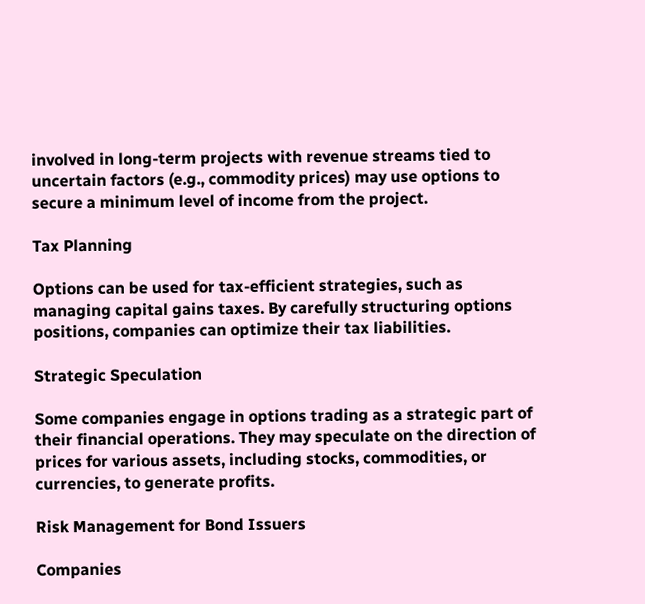involved in long-term projects with revenue streams tied to uncertain factors (e.g., commodity prices) may use options to secure a minimum level of income from the project.

Tax Planning

Options can be used for tax-efficient strategies, such as managing capital gains taxes. By carefully structuring options positions, companies can optimize their tax liabilities.

Strategic Speculation

Some companies engage in options trading as a strategic part of their financial operations. They may speculate on the direction of prices for various assets, including stocks, commodities, or currencies, to generate profits.

Risk Management for Bond Issuers

Companies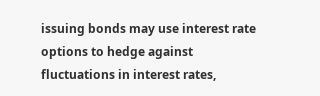issuing bonds may use interest rate options to hedge against fluctuations in interest rates,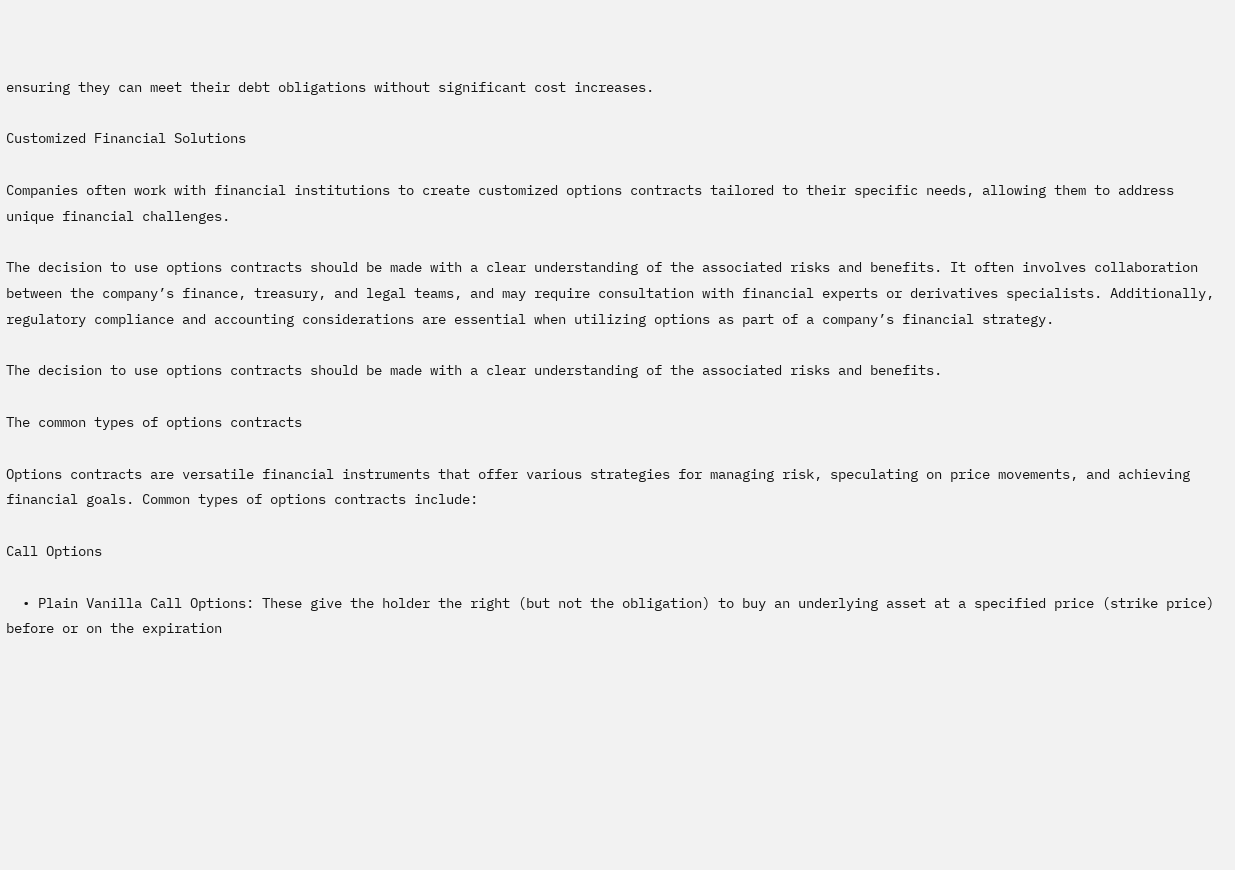ensuring they can meet their debt obligations without significant cost increases.

Customized Financial Solutions

Companies often work with financial institutions to create customized options contracts tailored to their specific needs, allowing them to address unique financial challenges.

The decision to use options contracts should be made with a clear understanding of the associated risks and benefits. It often involves collaboration between the company’s finance, treasury, and legal teams, and may require consultation with financial experts or derivatives specialists. Additionally, regulatory compliance and accounting considerations are essential when utilizing options as part of a company’s financial strategy.

The decision to use options contracts should be made with a clear understanding of the associated risks and benefits.

The common types of options contracts

Options contracts are versatile financial instruments that offer various strategies for managing risk, speculating on price movements, and achieving financial goals. Common types of options contracts include:

Call Options

  • Plain Vanilla Call Options: These give the holder the right (but not the obligation) to buy an underlying asset at a specified price (strike price) before or on the expiration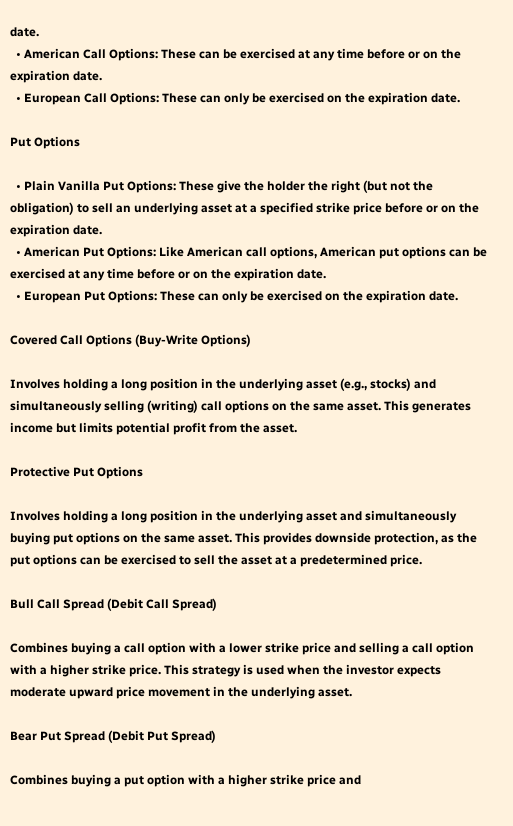date.
  • American Call Options: These can be exercised at any time before or on the expiration date.
  • European Call Options: These can only be exercised on the expiration date.

Put Options

  • Plain Vanilla Put Options: These give the holder the right (but not the obligation) to sell an underlying asset at a specified strike price before or on the expiration date.
  • American Put Options: Like American call options, American put options can be exercised at any time before or on the expiration date.
  • European Put Options: These can only be exercised on the expiration date.

Covered Call Options (Buy-Write Options)

Involves holding a long position in the underlying asset (e.g., stocks) and simultaneously selling (writing) call options on the same asset. This generates income but limits potential profit from the asset.

Protective Put Options

Involves holding a long position in the underlying asset and simultaneously buying put options on the same asset. This provides downside protection, as the put options can be exercised to sell the asset at a predetermined price.

Bull Call Spread (Debit Call Spread)

Combines buying a call option with a lower strike price and selling a call option with a higher strike price. This strategy is used when the investor expects moderate upward price movement in the underlying asset.

Bear Put Spread (Debit Put Spread)

Combines buying a put option with a higher strike price and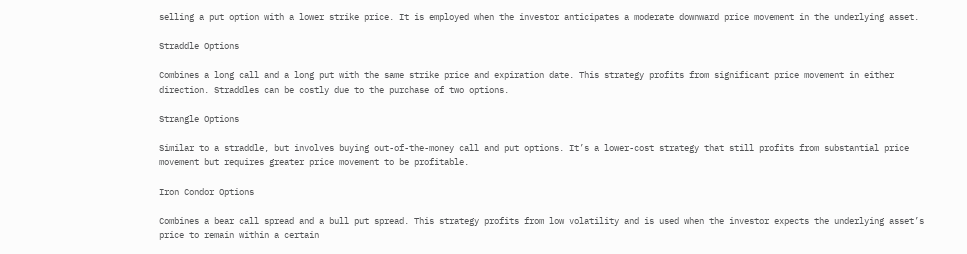selling a put option with a lower strike price. It is employed when the investor anticipates a moderate downward price movement in the underlying asset.

Straddle Options

Combines a long call and a long put with the same strike price and expiration date. This strategy profits from significant price movement in either direction. Straddles can be costly due to the purchase of two options.

Strangle Options

Similar to a straddle, but involves buying out-of-the-money call and put options. It’s a lower-cost strategy that still profits from substantial price movement but requires greater price movement to be profitable.

Iron Condor Options

Combines a bear call spread and a bull put spread. This strategy profits from low volatility and is used when the investor expects the underlying asset’s price to remain within a certain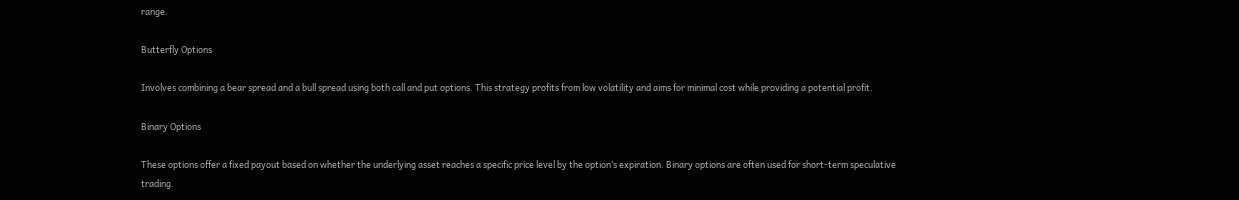range.

Butterfly Options

Involves combining a bear spread and a bull spread using both call and put options. This strategy profits from low volatility and aims for minimal cost while providing a potential profit.

Binary Options

These options offer a fixed payout based on whether the underlying asset reaches a specific price level by the option’s expiration. Binary options are often used for short-term speculative trading.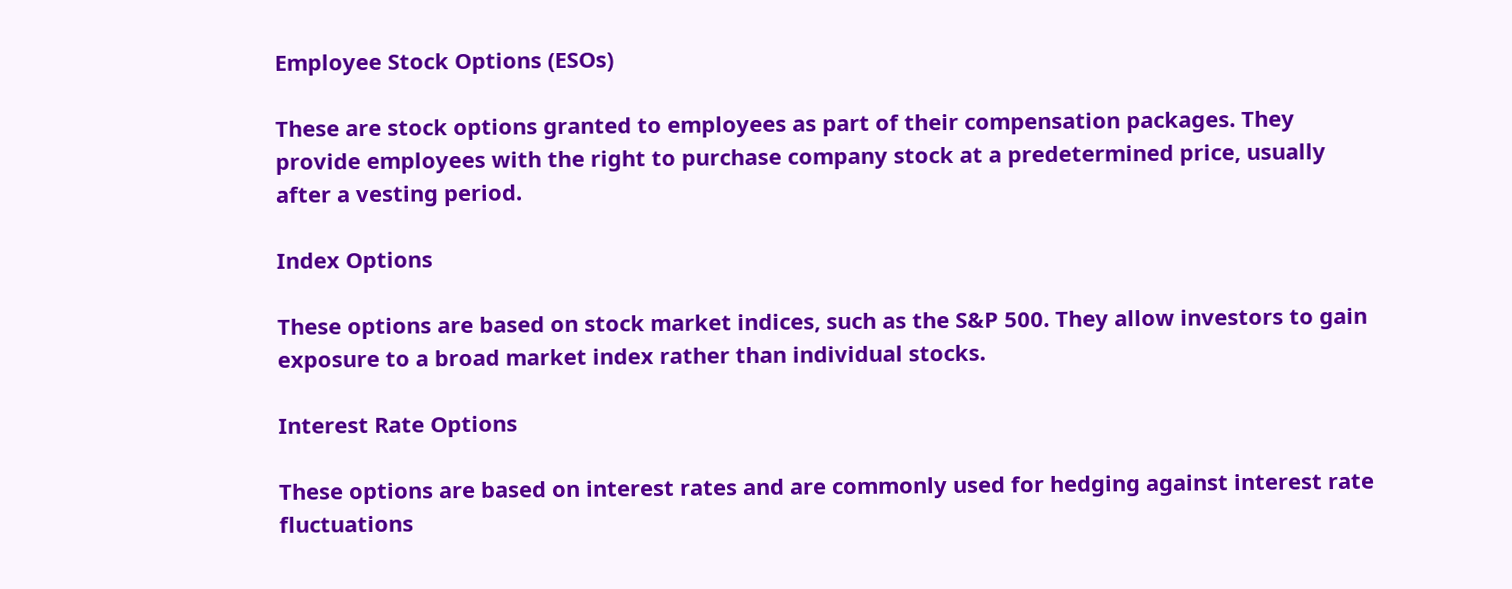Employee Stock Options (ESOs)

These are stock options granted to employees as part of their compensation packages. They provide employees with the right to purchase company stock at a predetermined price, usually after a vesting period.

Index Options

These options are based on stock market indices, such as the S&P 500. They allow investors to gain exposure to a broad market index rather than individual stocks.

Interest Rate Options

These options are based on interest rates and are commonly used for hedging against interest rate fluctuations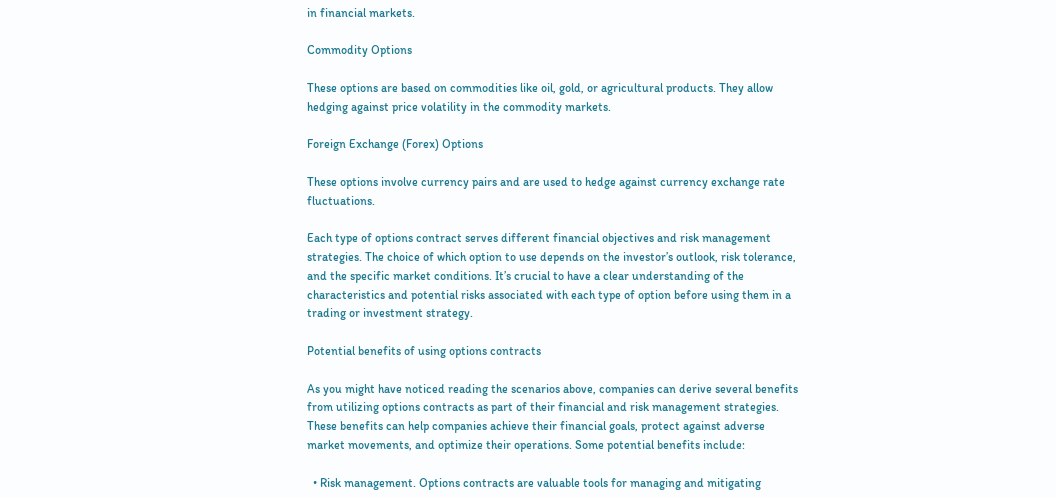in financial markets.

Commodity Options

These options are based on commodities like oil, gold, or agricultural products. They allow hedging against price volatility in the commodity markets.

Foreign Exchange (Forex) Options

These options involve currency pairs and are used to hedge against currency exchange rate fluctuations.

Each type of options contract serves different financial objectives and risk management strategies. The choice of which option to use depends on the investor’s outlook, risk tolerance, and the specific market conditions. It’s crucial to have a clear understanding of the characteristics and potential risks associated with each type of option before using them in a trading or investment strategy.

Potential benefits of using options contracts

As you might have noticed reading the scenarios above, companies can derive several benefits from utilizing options contracts as part of their financial and risk management strategies. These benefits can help companies achieve their financial goals, protect against adverse market movements, and optimize their operations. Some potential benefits include:

  • Risk management. Options contracts are valuable tools for managing and mitigating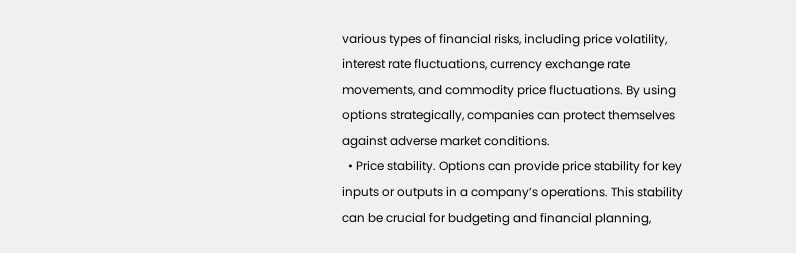various types of financial risks, including price volatility, interest rate fluctuations, currency exchange rate movements, and commodity price fluctuations. By using options strategically, companies can protect themselves against adverse market conditions.
  • Price stability. Options can provide price stability for key inputs or outputs in a company’s operations. This stability can be crucial for budgeting and financial planning,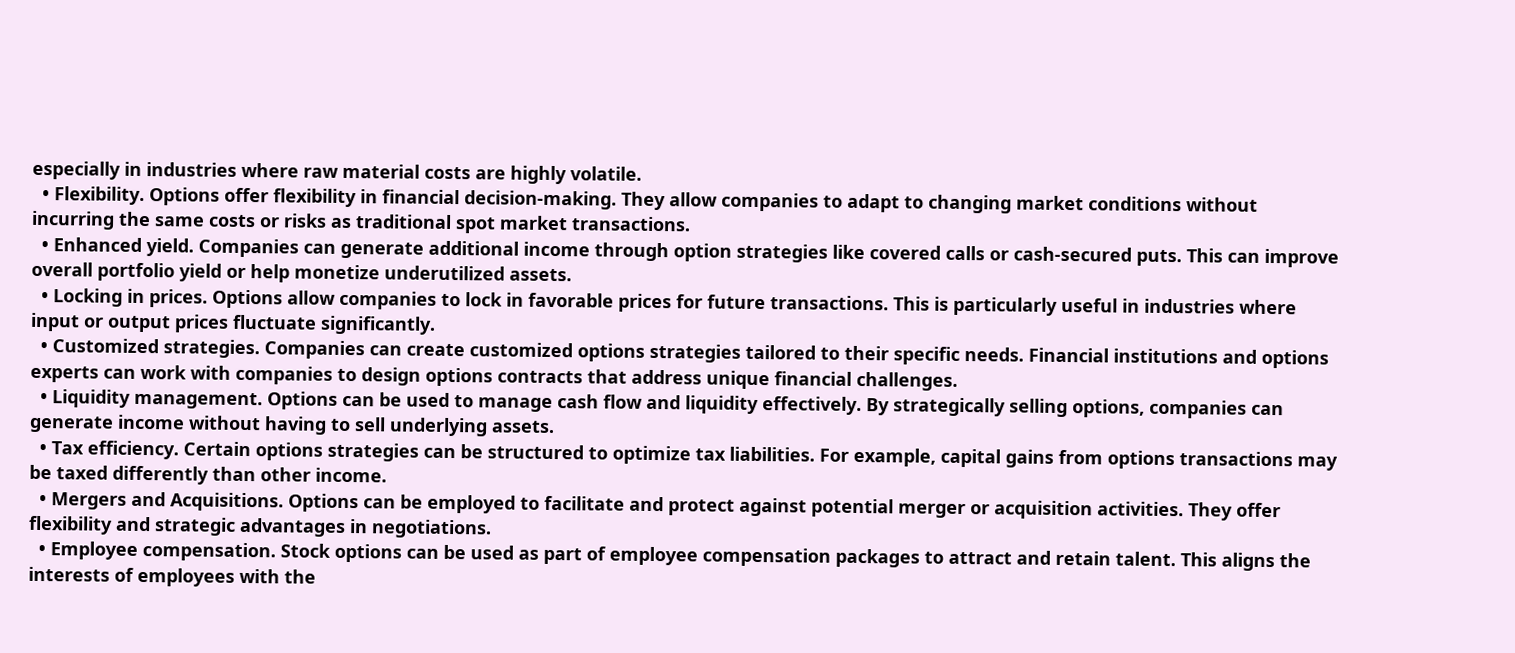especially in industries where raw material costs are highly volatile.
  • Flexibility. Options offer flexibility in financial decision-making. They allow companies to adapt to changing market conditions without incurring the same costs or risks as traditional spot market transactions.
  • Enhanced yield. Companies can generate additional income through option strategies like covered calls or cash-secured puts. This can improve overall portfolio yield or help monetize underutilized assets.
  • Locking in prices. Options allow companies to lock in favorable prices for future transactions. This is particularly useful in industries where input or output prices fluctuate significantly.
  • Customized strategies. Companies can create customized options strategies tailored to their specific needs. Financial institutions and options experts can work with companies to design options contracts that address unique financial challenges.
  • Liquidity management. Options can be used to manage cash flow and liquidity effectively. By strategically selling options, companies can generate income without having to sell underlying assets.
  • Tax efficiency. Certain options strategies can be structured to optimize tax liabilities. For example, capital gains from options transactions may be taxed differently than other income.
  • Mergers and Acquisitions. Options can be employed to facilitate and protect against potential merger or acquisition activities. They offer flexibility and strategic advantages in negotiations.
  • Employee compensation. Stock options can be used as part of employee compensation packages to attract and retain talent. This aligns the interests of employees with the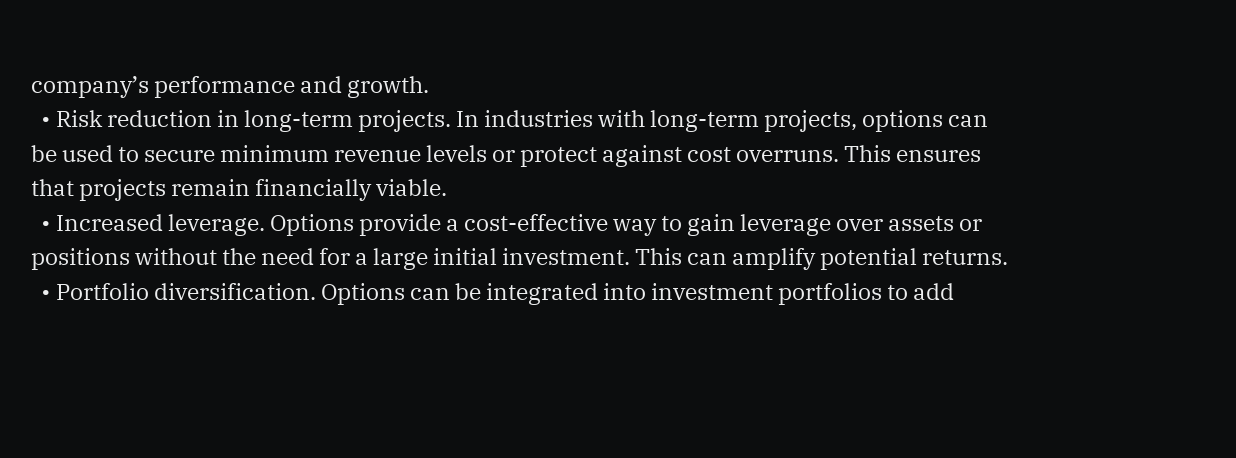company’s performance and growth.
  • Risk reduction in long-term projects. In industries with long-term projects, options can be used to secure minimum revenue levels or protect against cost overruns. This ensures that projects remain financially viable.
  • Increased leverage. Options provide a cost-effective way to gain leverage over assets or positions without the need for a large initial investment. This can amplify potential returns.
  • Portfolio diversification. Options can be integrated into investment portfolios to add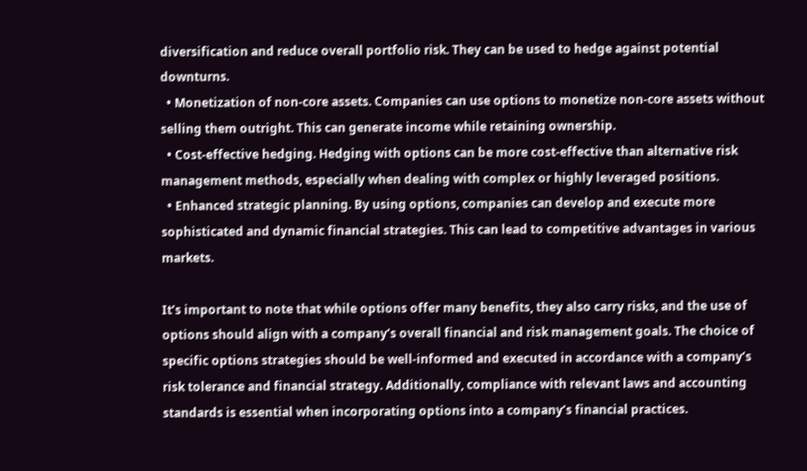diversification and reduce overall portfolio risk. They can be used to hedge against potential downturns.
  • Monetization of non-core assets. Companies can use options to monetize non-core assets without selling them outright. This can generate income while retaining ownership.
  • Cost-effective hedging. Hedging with options can be more cost-effective than alternative risk management methods, especially when dealing with complex or highly leveraged positions.
  • Enhanced strategic planning. By using options, companies can develop and execute more sophisticated and dynamic financial strategies. This can lead to competitive advantages in various markets.

It’s important to note that while options offer many benefits, they also carry risks, and the use of options should align with a company’s overall financial and risk management goals. The choice of specific options strategies should be well-informed and executed in accordance with a company’s risk tolerance and financial strategy. Additionally, compliance with relevant laws and accounting standards is essential when incorporating options into a company’s financial practices.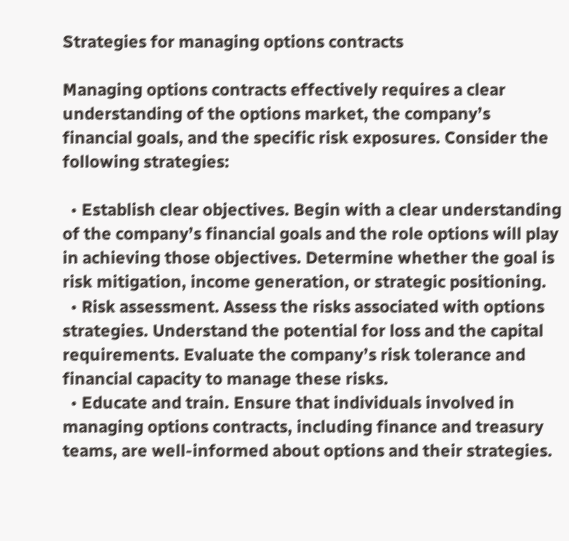Strategies for managing options contracts

Managing options contracts effectively requires a clear understanding of the options market, the company’s financial goals, and the specific risk exposures. Consider the following strategies:

  • Establish clear objectives. Begin with a clear understanding of the company’s financial goals and the role options will play in achieving those objectives. Determine whether the goal is risk mitigation, income generation, or strategic positioning.
  • Risk assessment. Assess the risks associated with options strategies. Understand the potential for loss and the capital requirements. Evaluate the company’s risk tolerance and financial capacity to manage these risks.
  • Educate and train. Ensure that individuals involved in managing options contracts, including finance and treasury teams, are well-informed about options and their strategies.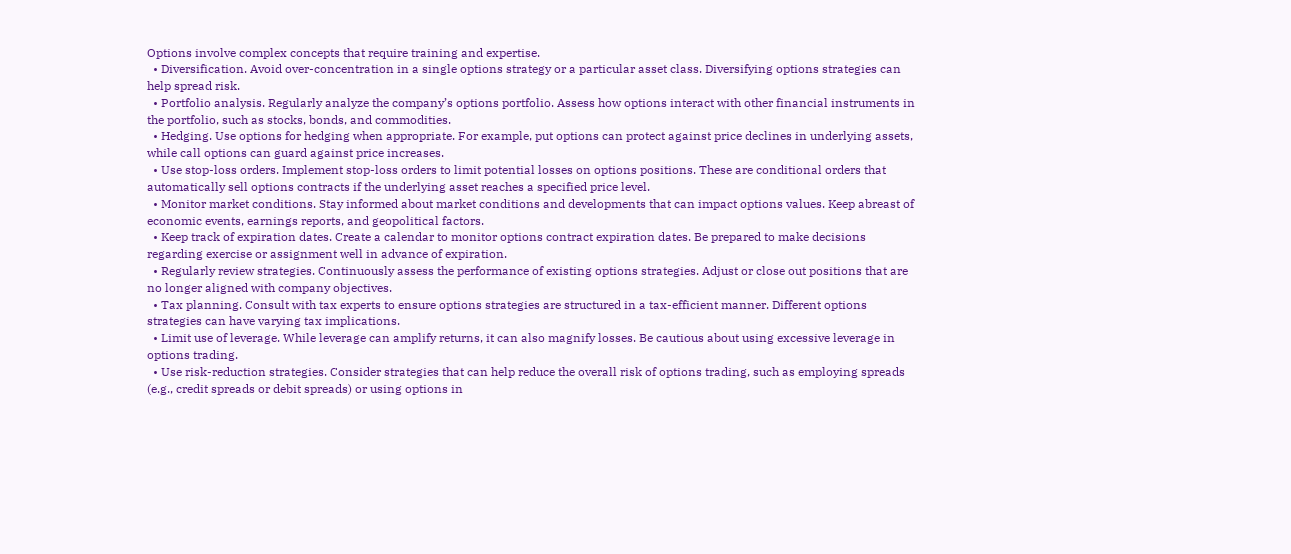Options involve complex concepts that require training and expertise.
  • Diversification. Avoid over-concentration in a single options strategy or a particular asset class. Diversifying options strategies can help spread risk.
  • Portfolio analysis. Regularly analyze the company’s options portfolio. Assess how options interact with other financial instruments in the portfolio, such as stocks, bonds, and commodities.
  • Hedging. Use options for hedging when appropriate. For example, put options can protect against price declines in underlying assets, while call options can guard against price increases.
  • Use stop-loss orders. Implement stop-loss orders to limit potential losses on options positions. These are conditional orders that automatically sell options contracts if the underlying asset reaches a specified price level.
  • Monitor market conditions. Stay informed about market conditions and developments that can impact options values. Keep abreast of economic events, earnings reports, and geopolitical factors.
  • Keep track of expiration dates. Create a calendar to monitor options contract expiration dates. Be prepared to make decisions regarding exercise or assignment well in advance of expiration.
  • Regularly review strategies. Continuously assess the performance of existing options strategies. Adjust or close out positions that are no longer aligned with company objectives.
  • Tax planning. Consult with tax experts to ensure options strategies are structured in a tax-efficient manner. Different options strategies can have varying tax implications.
  • Limit use of leverage. While leverage can amplify returns, it can also magnify losses. Be cautious about using excessive leverage in options trading.
  • Use risk-reduction strategies. Consider strategies that can help reduce the overall risk of options trading, such as employing spreads (e.g., credit spreads or debit spreads) or using options in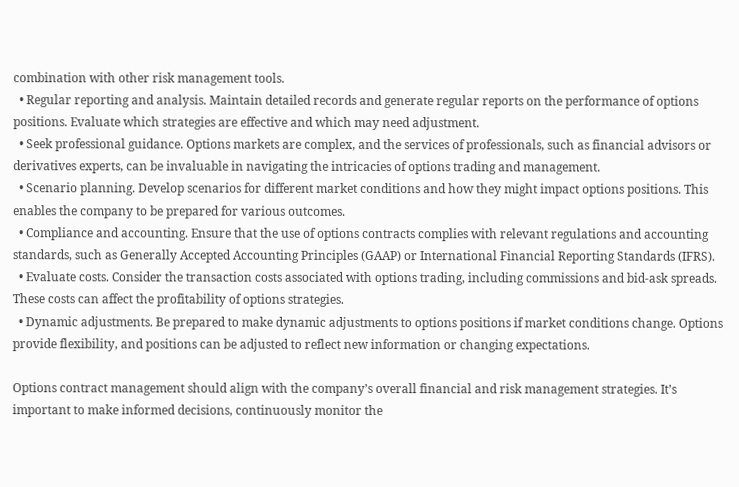combination with other risk management tools.
  • Regular reporting and analysis. Maintain detailed records and generate regular reports on the performance of options positions. Evaluate which strategies are effective and which may need adjustment.
  • Seek professional guidance. Options markets are complex, and the services of professionals, such as financial advisors or derivatives experts, can be invaluable in navigating the intricacies of options trading and management.
  • Scenario planning. Develop scenarios for different market conditions and how they might impact options positions. This enables the company to be prepared for various outcomes.
  • Compliance and accounting. Ensure that the use of options contracts complies with relevant regulations and accounting standards, such as Generally Accepted Accounting Principles (GAAP) or International Financial Reporting Standards (IFRS).
  • Evaluate costs. Consider the transaction costs associated with options trading, including commissions and bid-ask spreads. These costs can affect the profitability of options strategies.
  • Dynamic adjustments. Be prepared to make dynamic adjustments to options positions if market conditions change. Options provide flexibility, and positions can be adjusted to reflect new information or changing expectations.

Options contract management should align with the company’s overall financial and risk management strategies. It’s important to make informed decisions, continuously monitor the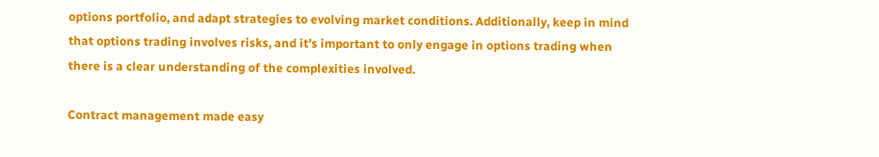options portfolio, and adapt strategies to evolving market conditions. Additionally, keep in mind that options trading involves risks, and it’s important to only engage in options trading when there is a clear understanding of the complexities involved.

Contract management made easy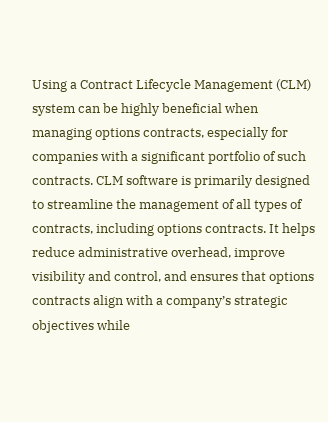Using a Contract Lifecycle Management (CLM) system can be highly beneficial when managing options contracts, especially for companies with a significant portfolio of such contracts. CLM software is primarily designed to streamline the management of all types of contracts, including options contracts. It helps reduce administrative overhead, improve visibility and control, and ensures that options contracts align with a company’s strategic objectives while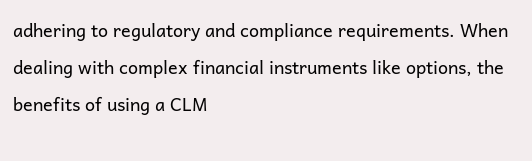adhering to regulatory and compliance requirements. When dealing with complex financial instruments like options, the benefits of using a CLM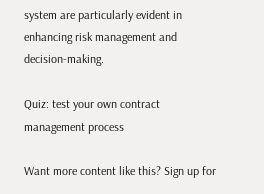system are particularly evident in enhancing risk management and decision-making.

Quiz: test your own contract management process

Want more content like this? Sign up for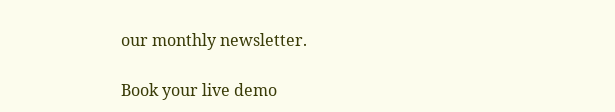our monthly newsletter.

Book your live demo